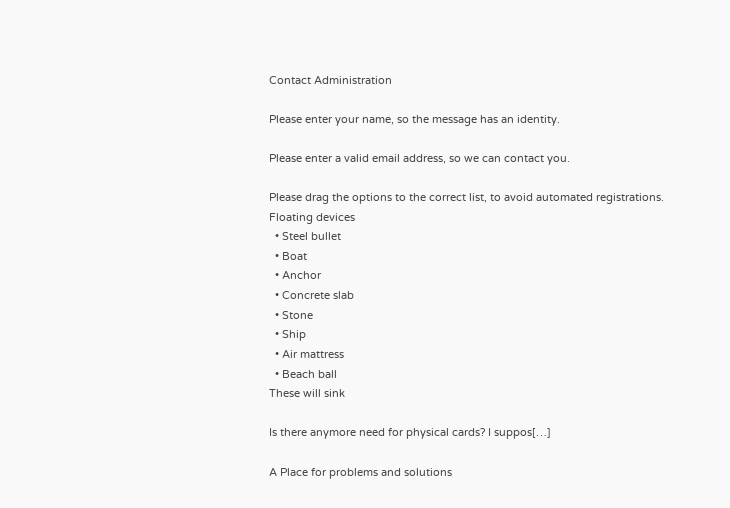Contact Administration

Please enter your name, so the message has an identity.

Please enter a valid email address, so we can contact you.

Please drag the options to the correct list, to avoid automated registrations.
Floating devices
  • Steel bullet
  • Boat
  • Anchor
  • Concrete slab
  • Stone
  • Ship
  • Air mattress
  • Beach ball
These will sink

Is there anymore need for physical cards? I suppos[…]

A Place for problems and solutions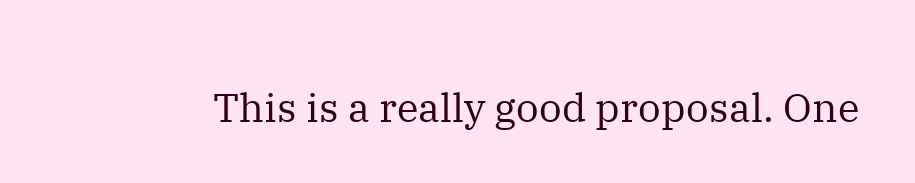This is a really good proposal. One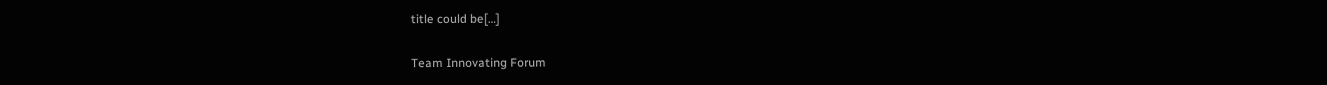title could be[…]

Team Innovating Forum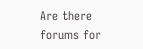Are there forums for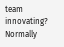team innovating? Normally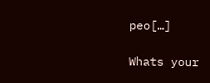peo[…]

Whats your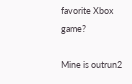favorite Xbox game?

Mine is outrun2